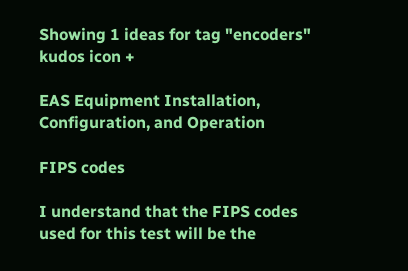Showing 1 ideas for tag "encoders"
kudos icon +

EAS Equipment Installation, Configuration, and Operation

FIPS codes

I understand that the FIPS codes used for this test will be the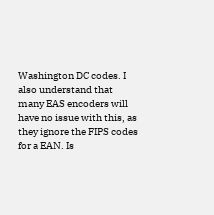Washington DC codes. I also understand that many EAS encoders will have no issue with this, as they ignore the FIPS codes for a EAN. Is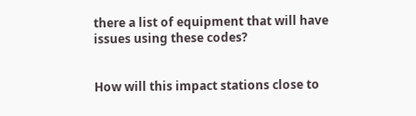there a list of equipment that will have issues using these codes?


How will this impact stations close to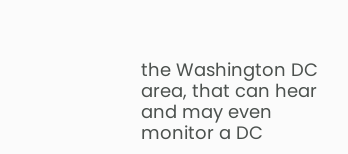the Washington DC area, that can hear and may even monitor a DC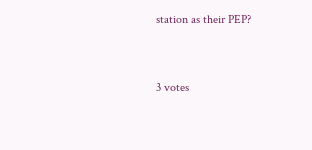station as their PEP?


3 votes